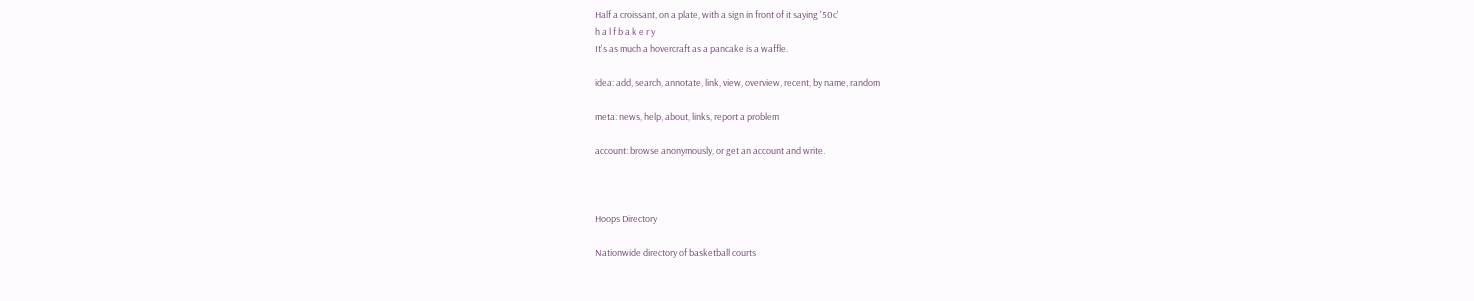Half a croissant, on a plate, with a sign in front of it saying '50c'
h a l f b a k e r y
It's as much a hovercraft as a pancake is a waffle.

idea: add, search, annotate, link, view, overview, recent, by name, random

meta: news, help, about, links, report a problem

account: browse anonymously, or get an account and write.



Hoops Directory

Nationwide directory of basketball courts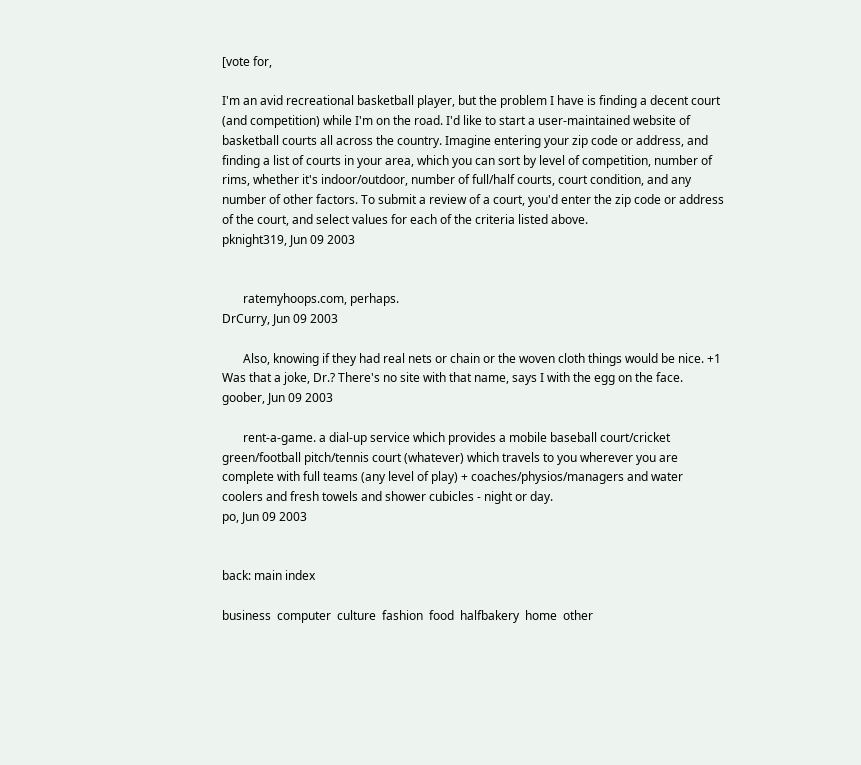[vote for,

I'm an avid recreational basketball player, but the problem I have is finding a decent court (and competition) while I'm on the road. I'd like to start a user-maintained website of basketball courts all across the country. Imagine entering your zip code or address, and finding a list of courts in your area, which you can sort by level of competition, number of rims, whether it's indoor/outdoor, number of full/half courts, court condition, and any number of other factors. To submit a review of a court, you'd enter the zip code or address of the court, and select values for each of the criteria listed above.
pknight319, Jun 09 2003


       ratemyhoops.com, perhaps.
DrCurry, Jun 09 2003

       Also, knowing if they had real nets or chain or the woven cloth things would be nice. +1 Was that a joke, Dr.? There's no site with that name, says I with the egg on the face.
goober, Jun 09 2003

       rent-a-game. a dial-up service which provides a mobile baseball court/cricket green/football pitch/tennis court (whatever) which travels to you wherever you are complete with full teams (any level of play) + coaches/physios/managers and water coolers and fresh towels and shower cubicles - night or day.
po, Jun 09 2003


back: main index

business  computer  culture  fashion  food  halfbakery  home  other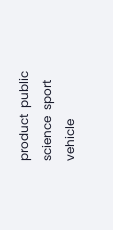product  public  science  sport  vehicle